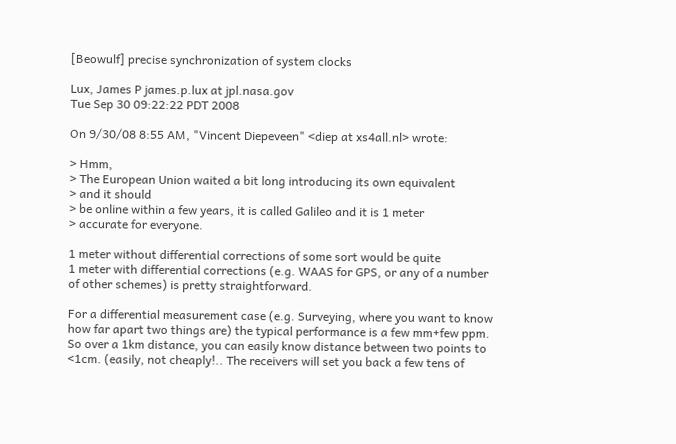[Beowulf] precise synchronization of system clocks

Lux, James P james.p.lux at jpl.nasa.gov
Tue Sep 30 09:22:22 PDT 2008

On 9/30/08 8:55 AM, "Vincent Diepeveen" <diep at xs4all.nl> wrote:

> Hmm,
> The European Union waited a bit long introducing its own equivalent
> and it should
> be online within a few years, it is called Galileo and it is 1 meter
> accurate for everyone.

1 meter without differential corrections of some sort would be quite
1 meter with differential corrections (e.g. WAAS for GPS, or any of a number
of other schemes) is pretty straightforward.

For a differential measurement case (e.g. Surveying, where you want to know
how far apart two things are) the typical performance is a few mm+few ppm.
So over a 1km distance, you can easily know distance between two points to
<1cm. (easily, not cheaply!.. The receivers will set you back a few tens of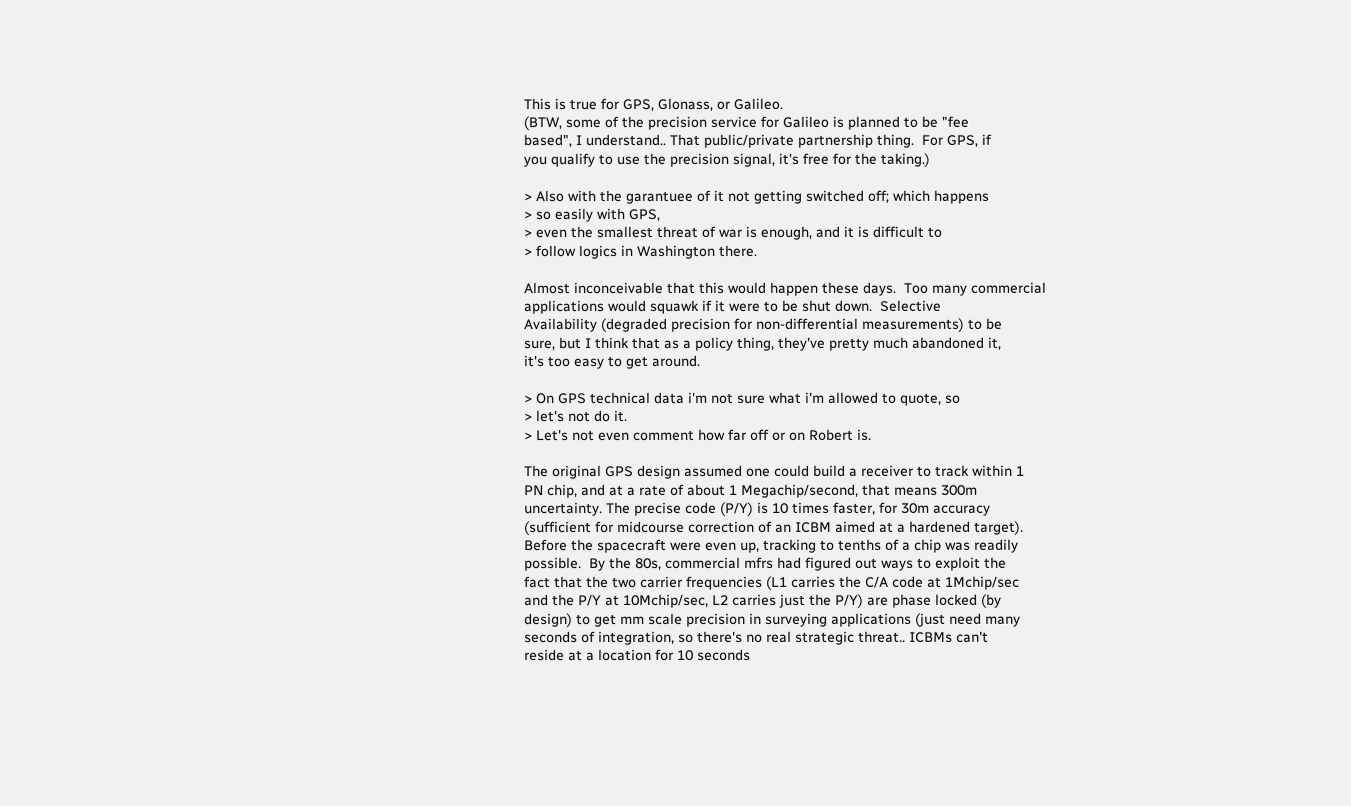This is true for GPS, Glonass, or Galileo.
(BTW, some of the precision service for Galileo is planned to be "fee
based", I understand.. That public/private partnership thing.  For GPS, if
you qualify to use the precision signal, it's free for the taking.)

> Also with the garantuee of it not getting switched off; which happens
> so easily with GPS,
> even the smallest threat of war is enough, and it is difficult to
> follow logics in Washington there.

Almost inconceivable that this would happen these days.  Too many commercial
applications would squawk if it were to be shut down.  Selective
Availability (degraded precision for non-differential measurements) to be
sure, but I think that as a policy thing, they've pretty much abandoned it,
it's too easy to get around.

> On GPS technical data i'm not sure what i'm allowed to quote, so
> let's not do it.
> Let's not even comment how far off or on Robert is.

The original GPS design assumed one could build a receiver to track within 1
PN chip, and at a rate of about 1 Megachip/second, that means 300m
uncertainty. The precise code (P/Y) is 10 times faster, for 30m accuracy
(sufficient for midcourse correction of an ICBM aimed at a hardened target).
Before the spacecraft were even up, tracking to tenths of a chip was readily
possible.  By the 80s, commercial mfrs had figured out ways to exploit the
fact that the two carrier frequencies (L1 carries the C/A code at 1Mchip/sec
and the P/Y at 10Mchip/sec, L2 carries just the P/Y) are phase locked (by
design) to get mm scale precision in surveying applications (just need many
seconds of integration, so there's no real strategic threat.. ICBMs can't
reside at a location for 10 seconds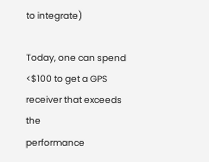to integrate)

Today, one can spend <$100 to get a GPS receiver that exceeds the
performance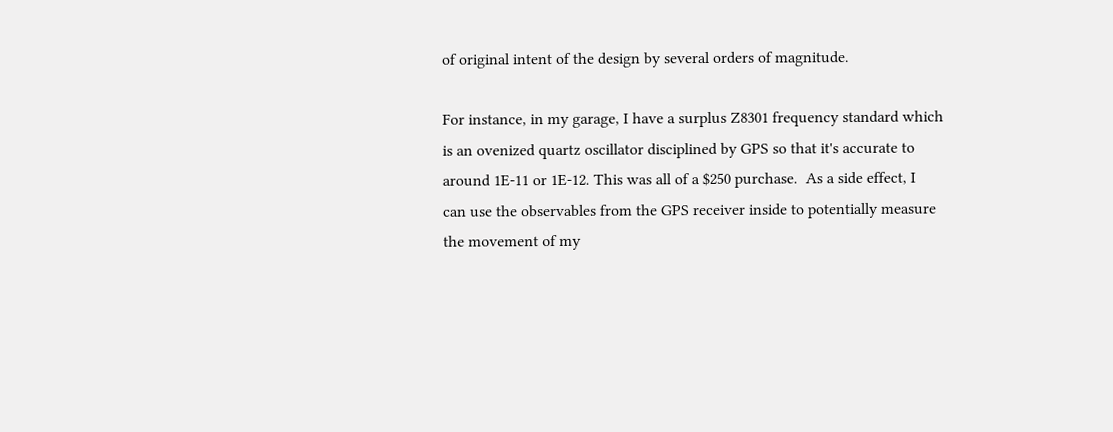of original intent of the design by several orders of magnitude.

For instance, in my garage, I have a surplus Z8301 frequency standard which
is an ovenized quartz oscillator disciplined by GPS so that it's accurate to
around 1E-11 or 1E-12. This was all of a $250 purchase.  As a side effect, I
can use the observables from the GPS receiver inside to potentially measure
the movement of my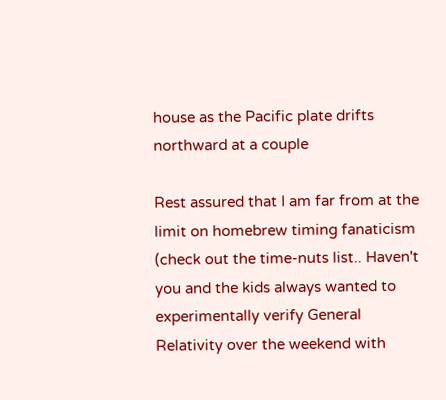house as the Pacific plate drifts northward at a couple

Rest assured that I am far from at the limit on homebrew timing fanaticism
(check out the time-nuts list.. Haven't you and the kids always wanted to
experimentally verify General Relativity over the weekend with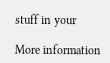stuff in your

More information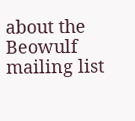about the Beowulf mailing list